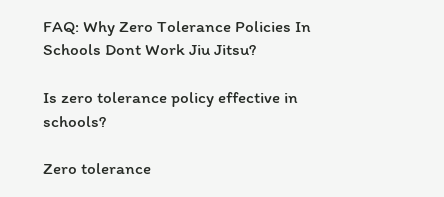FAQ: Why Zero Tolerance Policies In Schools Dont Work Jiu Jitsu?

Is zero tolerance policy effective in schools?

Zero tolerance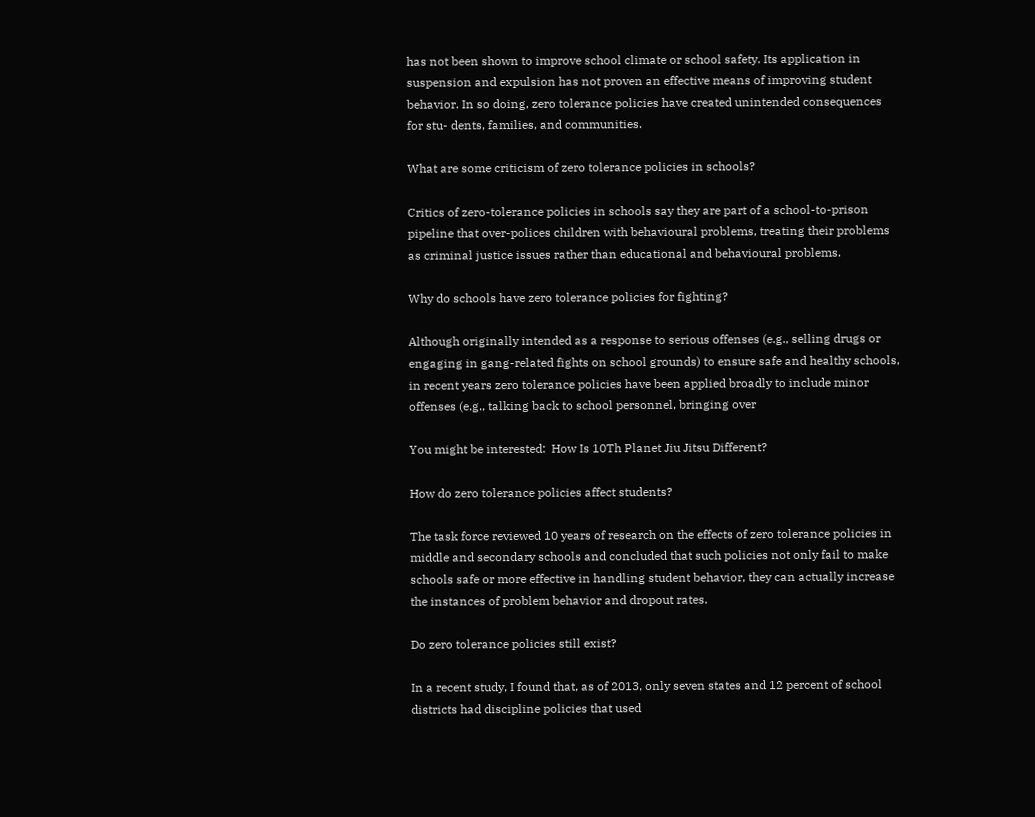has not been shown to improve school climate or school safety. Its application in suspension and expulsion has not proven an effective means of improving student behavior. In so doing, zero tolerance policies have created unintended consequences for stu- dents, families, and communities.

What are some criticism of zero tolerance policies in schools?

Critics of zero-tolerance policies in schools say they are part of a school-to-prison pipeline that over-polices children with behavioural problems, treating their problems as criminal justice issues rather than educational and behavioural problems.

Why do schools have zero tolerance policies for fighting?

Although originally intended as a response to serious offenses (e.g., selling drugs or engaging in gang-related fights on school grounds) to ensure safe and healthy schools, in recent years zero tolerance policies have been applied broadly to include minor offenses (e.g., talking back to school personnel, bringing over

You might be interested:  How Is 10Th Planet Jiu Jitsu Different?

How do zero tolerance policies affect students?

The task force reviewed 10 years of research on the effects of zero tolerance policies in middle and secondary schools and concluded that such policies not only fail to make schools safe or more effective in handling student behavior, they can actually increase the instances of problem behavior and dropout rates.

Do zero tolerance policies still exist?

In a recent study, I found that, as of 2013, only seven states and 12 percent of school districts had discipline policies that used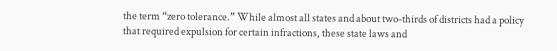the term “zero tolerance.” While almost all states and about two-thirds of districts had a policy that required expulsion for certain infractions, these state laws and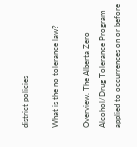district policies

What is the no tolerance law?

Overview. The Alberta Zero Alcohol/Drug Tolerance Program applied to occurrences on or before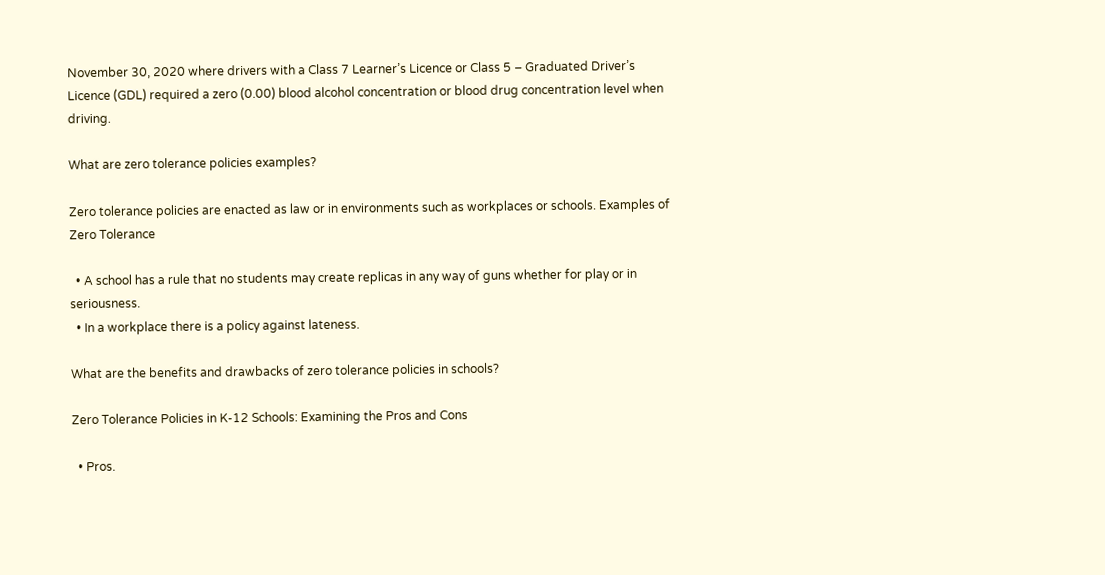November 30, 2020 where drivers with a Class 7 Learner’s Licence or Class 5 – Graduated Driver’s Licence (GDL) required a zero (0.00) blood alcohol concentration or blood drug concentration level when driving.

What are zero tolerance policies examples?

Zero tolerance policies are enacted as law or in environments such as workplaces or schools. Examples of Zero Tolerance

  • A school has a rule that no students may create replicas in any way of guns whether for play or in seriousness.
  • In a workplace there is a policy against lateness.

What are the benefits and drawbacks of zero tolerance policies in schools?

Zero Tolerance Policies in K-12 Schools: Examining the Pros and Cons

  • Pros.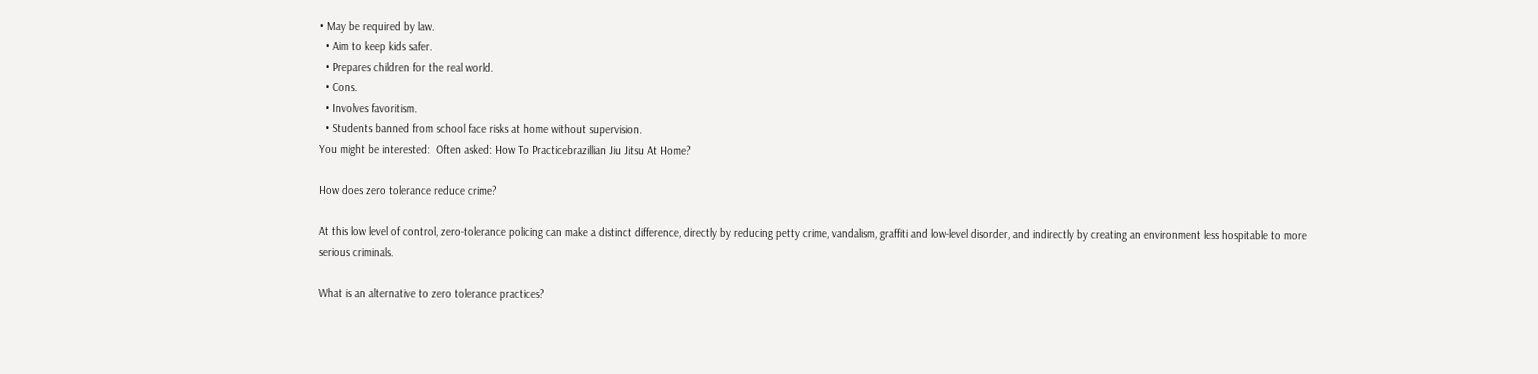• May be required by law.
  • Aim to keep kids safer.
  • Prepares children for the real world.
  • Cons.
  • Involves favoritism.
  • Students banned from school face risks at home without supervision.
You might be interested:  Often asked: How To Practicebrazillian Jiu Jitsu At Home?

How does zero tolerance reduce crime?

At this low level of control, zero-tolerance policing can make a distinct difference, directly by reducing petty crime, vandalism, graffiti and low-level disorder, and indirectly by creating an environment less hospitable to more serious criminals.

What is an alternative to zero tolerance practices?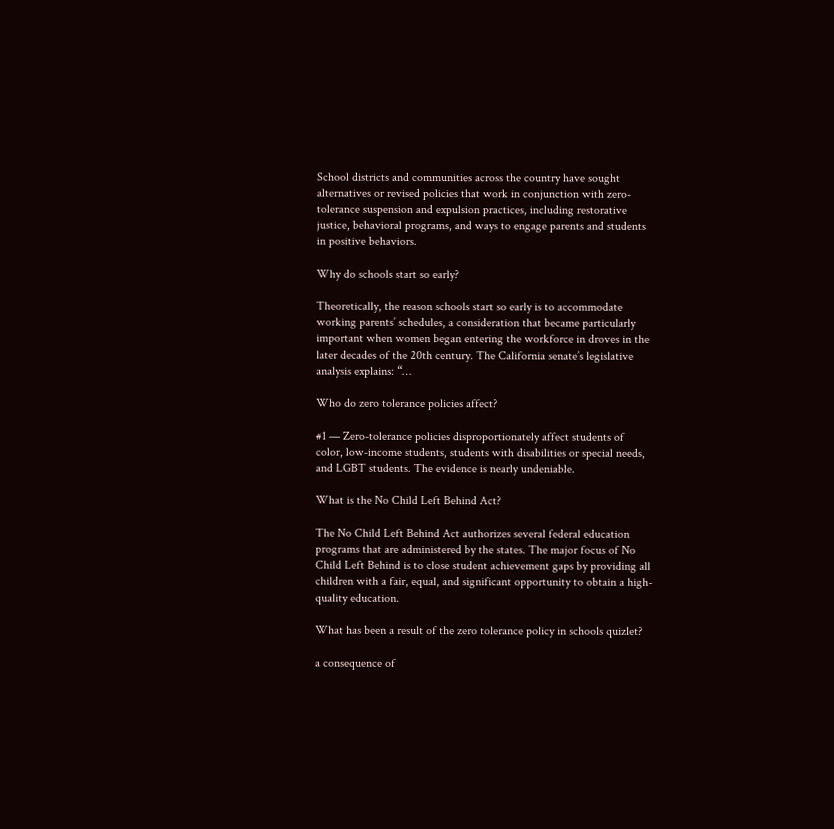School districts and communities across the country have sought alternatives or revised policies that work in conjunction with zero-tolerance suspension and expulsion practices, including restorative justice, behavioral programs, and ways to engage parents and students in positive behaviors.

Why do schools start so early?

Theoretically, the reason schools start so early is to accommodate working parents’ schedules, a consideration that became particularly important when women began entering the workforce in droves in the later decades of the 20th century. The California senate’s legislative analysis explains: “…

Who do zero tolerance policies affect?

#1 — Zero-tolerance policies disproportionately affect students of color, low-income students, students with disabilities or special needs, and LGBT students. The evidence is nearly undeniable.

What is the No Child Left Behind Act?

The No Child Left Behind Act authorizes several federal education programs that are administered by the states. The major focus of No Child Left Behind is to close student achievement gaps by providing all children with a fair, equal, and significant opportunity to obtain a high-quality education.

What has been a result of the zero tolerance policy in schools quizlet?

a consequence of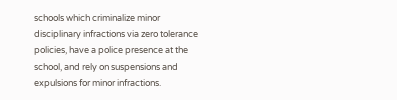schools which criminalize minor disciplinary infractions via zero tolerance policies, have a police presence at the school, and rely on suspensions and expulsions for minor infractions.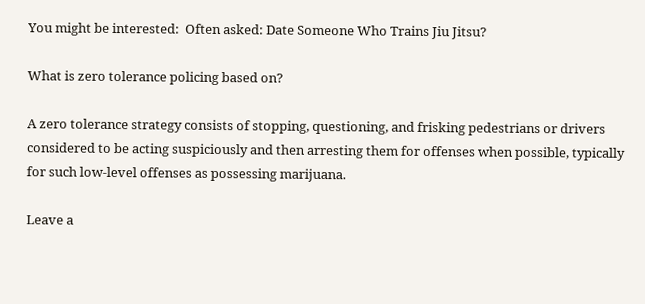You might be interested:  Often asked: Date Someone Who Trains Jiu Jitsu?

What is zero tolerance policing based on?

A zero tolerance strategy consists of stopping, questioning, and frisking pedestrians or drivers considered to be acting suspiciously and then arresting them for offenses when possible, typically for such low-level offenses as possessing marijuana.

Leave a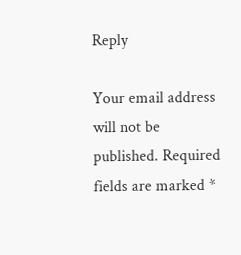Reply

Your email address will not be published. Required fields are marked *